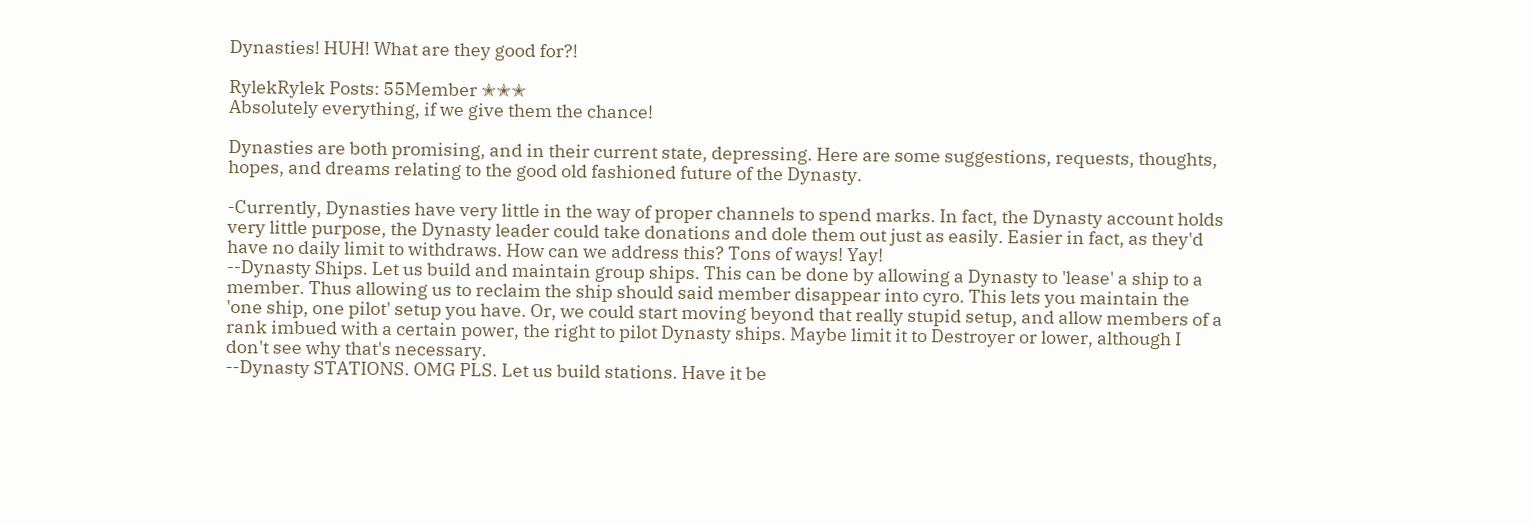Dynasties! HUH! What are they good for?!

RylekRylek Posts: 55Member ✭✭✭
Absolutely everything, if we give them the chance!

Dynasties are both promising, and in their current state, depressing. Here are some suggestions, requests, thoughts, hopes, and dreams relating to the good old fashioned future of the Dynasty.

-Currently, Dynasties have very little in the way of proper channels to spend marks. In fact, the Dynasty account holds very little purpose, the Dynasty leader could take donations and dole them out just as easily. Easier in fact, as they'd have no daily limit to withdraws. How can we address this? Tons of ways! Yay!
--Dynasty Ships. Let us build and maintain group ships. This can be done by allowing a Dynasty to 'lease' a ship to a member. Thus allowing us to reclaim the ship should said member disappear into cyro. This lets you maintain the 'one ship, one pilot' setup you have. Or, we could start moving beyond that really stupid setup, and allow members of a rank imbued with a certain power, the right to pilot Dynasty ships. Maybe limit it to Destroyer or lower, although I don't see why that's necessary.
--Dynasty STATIONS. OMG PLS. Let us build stations. Have it be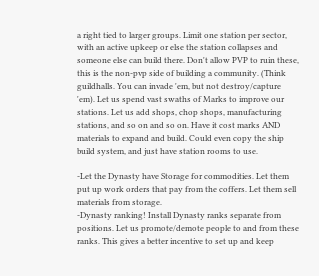a right tied to larger groups. Limit one station per sector, with an active upkeep or else the station collapses and someone else can build there. Don't allow PVP to ruin these, this is the non-pvp side of building a community. (Think guildhalls. You can invade 'em, but not destroy/capture 'em). Let us spend vast swaths of Marks to improve our stations. Let us add shops, chop shops, manufacturing stations, and so on and so on. Have it cost marks AND materials to expand and build. Could even copy the ship build system, and just have station rooms to use.

-Let the Dynasty have Storage for commodities. Let them put up work orders that pay from the coffers. Let them sell materials from storage.
-Dynasty ranking! Install Dynasty ranks separate from positions. Let us promote/demote people to and from these ranks. This gives a better incentive to set up and keep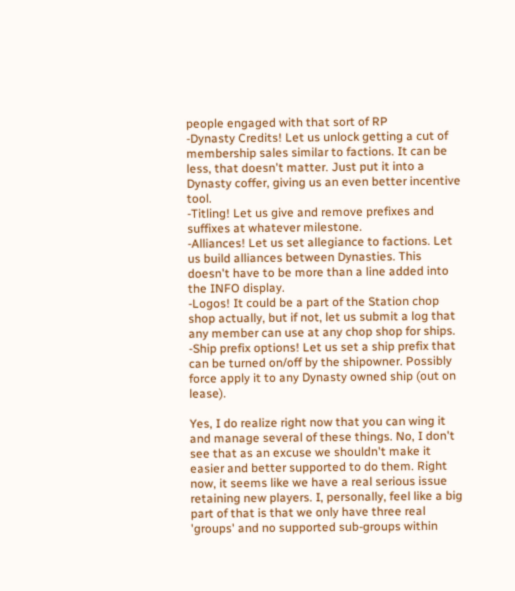people engaged with that sort of RP
-Dynasty Credits! Let us unlock getting a cut of membership sales similar to factions. It can be less, that doesn't matter. Just put it into a Dynasty coffer, giving us an even better incentive tool.
-Titling! Let us give and remove prefixes and suffixes at whatever milestone.
-Alliances! Let us set allegiance to factions. Let us build alliances between Dynasties. This doesn't have to be more than a line added into the INFO display.
-Logos! It could be a part of the Station chop shop actually, but if not, let us submit a log that any member can use at any chop shop for ships.
-Ship prefix options! Let us set a ship prefix that can be turned on/off by the shipowner. Possibly force apply it to any Dynasty owned ship (out on lease).

Yes, I do realize right now that you can wing it and manage several of these things. No, I don't see that as an excuse we shouldn't make it easier and better supported to do them. Right now, it seems like we have a real serious issue retaining new players. I, personally, feel like a big part of that is that we only have three real 'groups' and no supported sub-groups within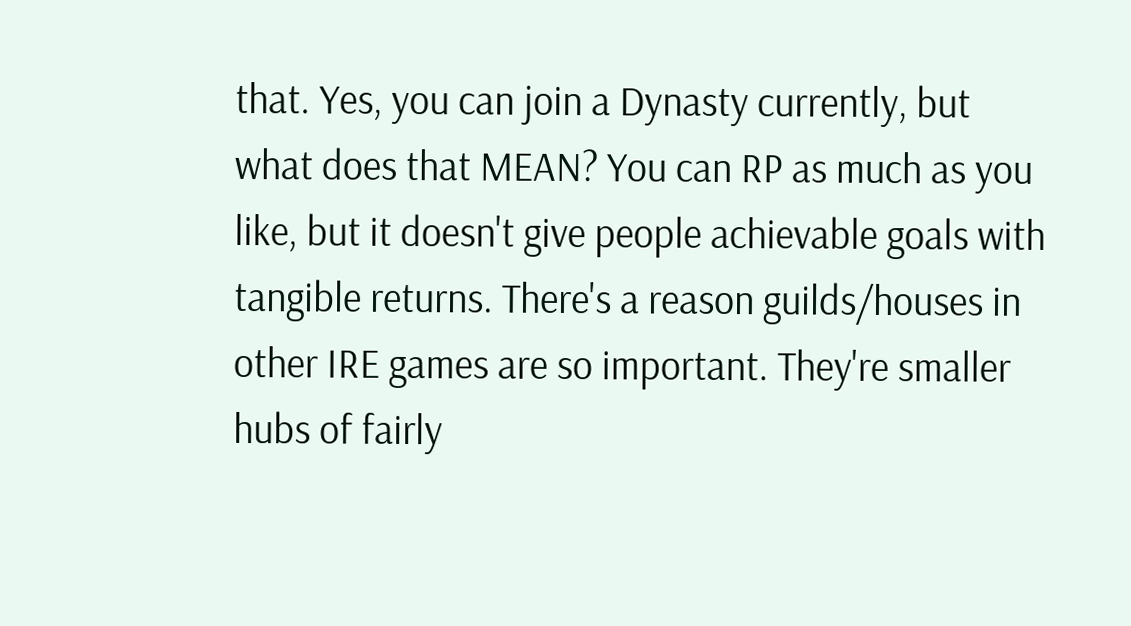that. Yes, you can join a Dynasty currently, but what does that MEAN? You can RP as much as you like, but it doesn't give people achievable goals with tangible returns. There's a reason guilds/houses in other IRE games are so important. They're smaller hubs of fairly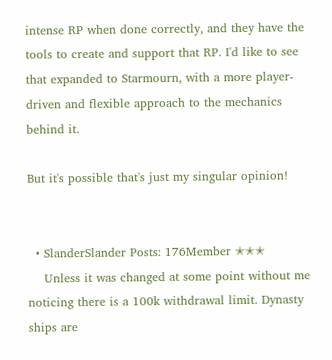intense RP when done correctly, and they have the tools to create and support that RP. I'd like to see that expanded to Starmourn, with a more player-driven and flexible approach to the mechanics behind it.

But it's possible that's just my singular opinion!


  • SlanderSlander Posts: 176Member ✭✭✭
    Unless it was changed at some point without me noticing there is a 100k withdrawal limit. Dynasty ships are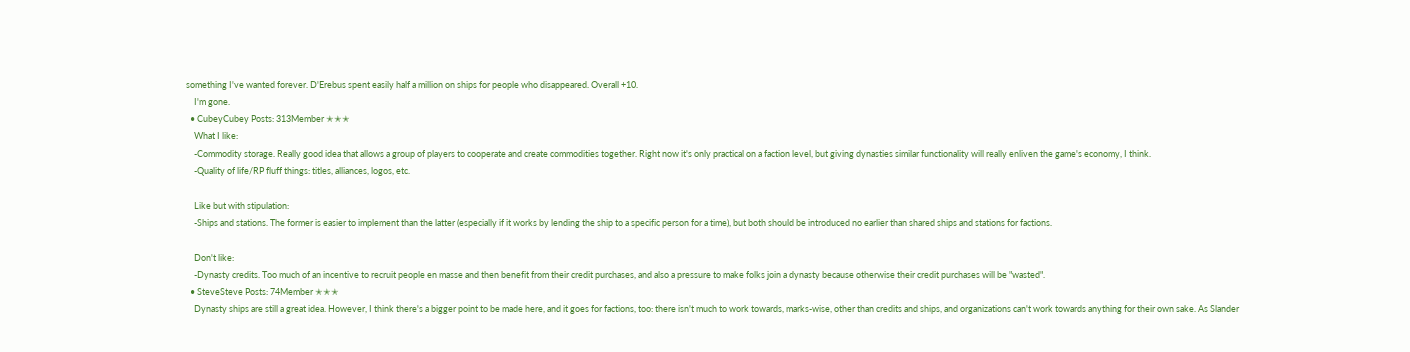something I've wanted forever. D'Erebus spent easily half a million on ships for people who disappeared. Overall +10.
    I'm gone.
  • CubeyCubey Posts: 313Member ✭✭✭
    What I like:
    -Commodity storage. Really good idea that allows a group of players to cooperate and create commodities together. Right now it's only practical on a faction level, but giving dynasties similar functionality will really enliven the game's economy, I think.
    -Quality of life/RP fluff things: titles, alliances, logos, etc.

    Like but with stipulation:
    -Ships and stations. The former is easier to implement than the latter (especially if it works by lending the ship to a specific person for a time), but both should be introduced no earlier than shared ships and stations for factions.

    Don't like:
    -Dynasty credits. Too much of an incentive to recruit people en masse and then benefit from their credit purchases, and also a pressure to make folks join a dynasty because otherwise their credit purchases will be "wasted".
  • SteveSteve Posts: 74Member ✭✭✭
    Dynasty ships are still a great idea. However, I think there's a bigger point to be made here, and it goes for factions, too: there isn't much to work towards, marks-wise, other than credits and ships, and organizations can't work towards anything for their own sake. As Slander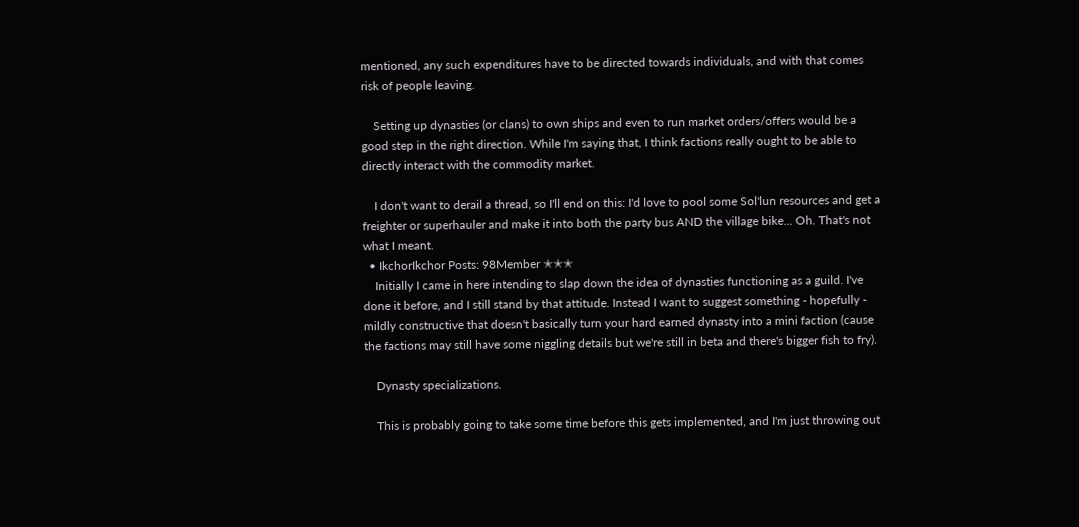mentioned, any such expenditures have to be directed towards individuals, and with that comes risk of people leaving.

    Setting up dynasties (or clans) to own ships and even to run market orders/offers would be a good step in the right direction. While I'm saying that, I think factions really ought to be able to directly interact with the commodity market.

    I don't want to derail a thread, so I'll end on this: I'd love to pool some Sol'lun resources and get a freighter or superhauler and make it into both the party bus AND the village bike... Oh. That's not what I meant.
  • IkchorIkchor Posts: 98Member ✭✭✭
    Initially I came in here intending to slap down the idea of dynasties functioning as a guild. I've done it before, and I still stand by that attitude. Instead I want to suggest something - hopefully - mildly constructive that doesn't basically turn your hard earned dynasty into a mini faction (cause the factions may still have some niggling details but we're still in beta and there's bigger fish to fry).

    Dynasty specializations.

    This is probably going to take some time before this gets implemented, and I'm just throwing out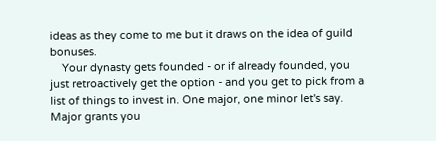ideas as they come to me but it draws on the idea of guild bonuses.
    Your dynasty gets founded - or if already founded, you just retroactively get the option - and you get to pick from a list of things to invest in. One major, one minor let's say. Major grants you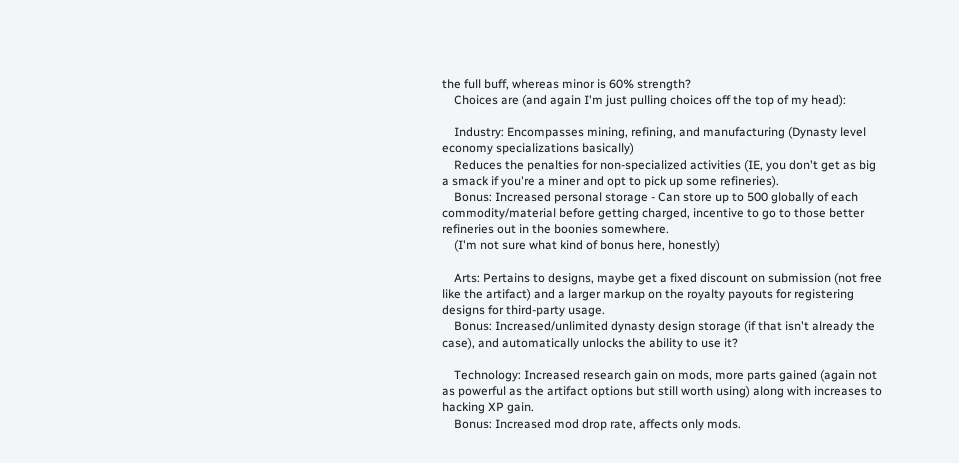the full buff, whereas minor is 60% strength?
    Choices are (and again I'm just pulling choices off the top of my head):

    Industry: Encompasses mining, refining, and manufacturing (Dynasty level economy specializations basically)
    Reduces the penalties for non-specialized activities (IE, you don't get as big a smack if you're a miner and opt to pick up some refineries).
    Bonus: Increased personal storage - Can store up to 500 globally of each commodity/material before getting charged, incentive to go to those better refineries out in the boonies somewhere.
    (I'm not sure what kind of bonus here, honestly)

    Arts: Pertains to designs, maybe get a fixed discount on submission (not free like the artifact) and a larger markup on the royalty payouts for registering designs for third-party usage.
    Bonus: Increased/unlimited dynasty design storage (if that isn't already the case), and automatically unlocks the ability to use it?

    Technology: Increased research gain on mods, more parts gained (again not as powerful as the artifact options but still worth using) along with increases to hacking XP gain.
    Bonus: Increased mod drop rate, affects only mods.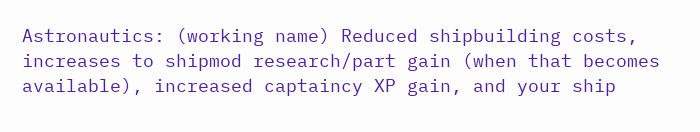Astronautics: (working name) Reduced shipbuilding costs, increases to shipmod research/part gain (when that becomes available), increased captaincy XP gain, and your ship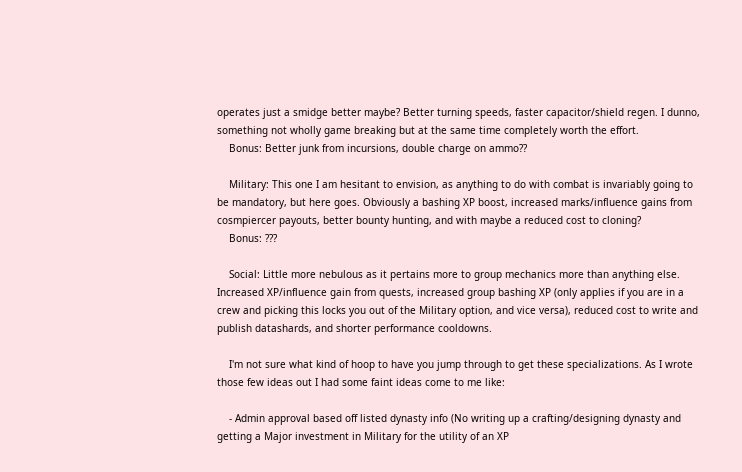operates just a smidge better maybe? Better turning speeds, faster capacitor/shield regen. I dunno, something not wholly game breaking but at the same time completely worth the effort.
    Bonus: Better junk from incursions, double charge on ammo??

    Military: This one I am hesitant to envision, as anything to do with combat is invariably going to be mandatory, but here goes. Obviously a bashing XP boost, increased marks/influence gains from cosmpiercer payouts, better bounty hunting, and with maybe a reduced cost to cloning?
    Bonus: ???

    Social: Little more nebulous as it pertains more to group mechanics more than anything else. Increased XP/influence gain from quests, increased group bashing XP (only applies if you are in a crew and picking this locks you out of the Military option, and vice versa), reduced cost to write and publish datashards, and shorter performance cooldowns.

    I'm not sure what kind of hoop to have you jump through to get these specializations. As I wrote those few ideas out I had some faint ideas come to me like:

    - Admin approval based off listed dynasty info (No writing up a crafting/designing dynasty and getting a Major investment in Military for the utility of an XP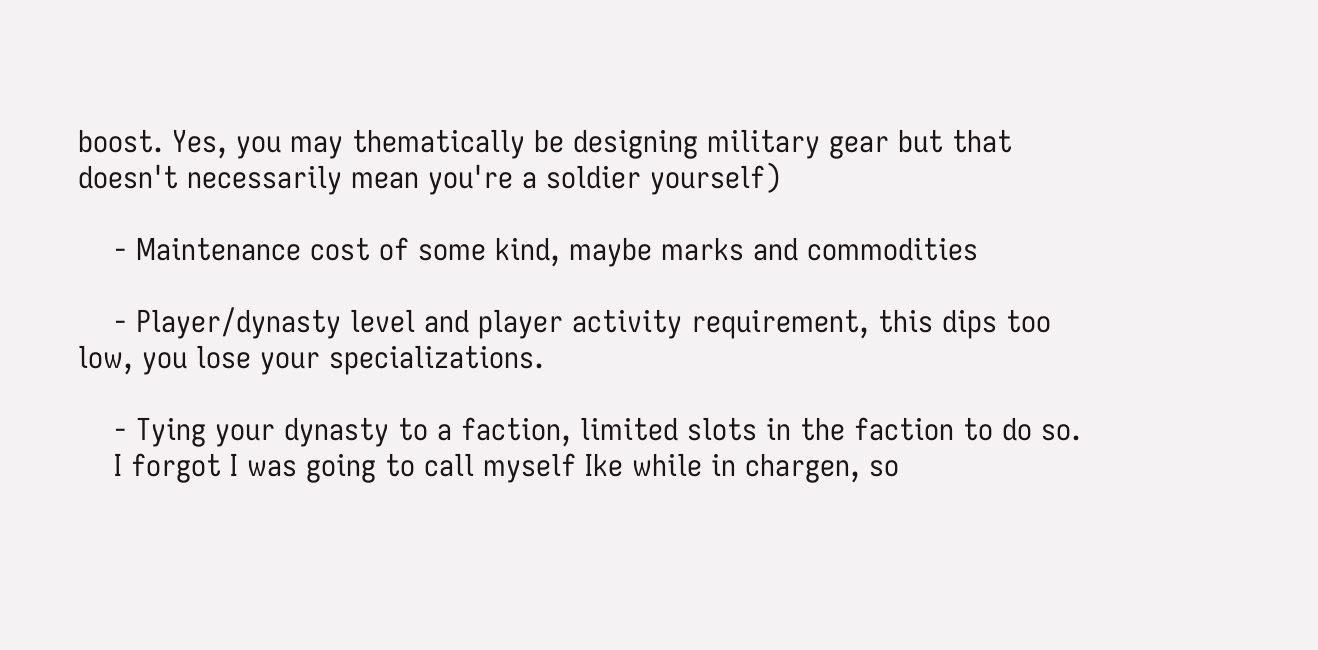boost. Yes, you may thematically be designing military gear but that doesn't necessarily mean you're a soldier yourself)

    - Maintenance cost of some kind, maybe marks and commodities

    - Player/dynasty level and player activity requirement, this dips too low, you lose your specializations.

    - Tying your dynasty to a faction, limited slots in the faction to do so.
    I forgot I was going to call myself Ike while in chargen, so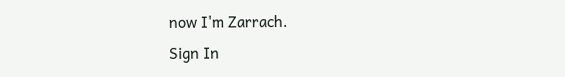now I'm Zarrach.
Sign In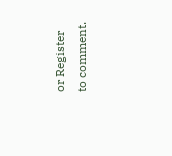or Register to comment.